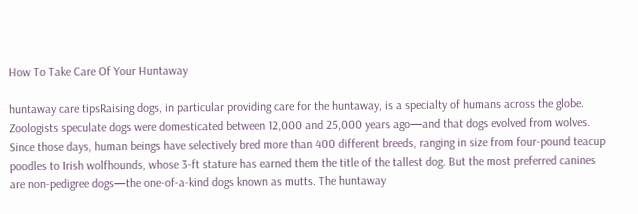How To Take Care Of Your Huntaway

huntaway care tipsRaising dogs, in particular providing care for the huntaway, is a specialty of humans across the globe. Zoologists speculate dogs were domesticated between 12,000 and 25,000 years ago—and that dogs evolved from wolves. Since those days, human beings have selectively bred more than 400 different breeds, ranging in size from four-pound teacup poodles to Irish wolfhounds, whose 3-ft stature has earned them the title of the tallest dog. But the most preferred canines are non-pedigree dogs—the one-of-a-kind dogs known as mutts. The huntaway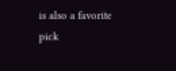is also a favorite pick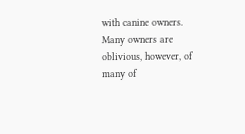with canine owners. Many owners are oblivious, however, of many of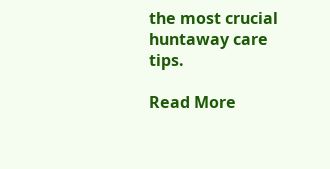the most crucial huntaway care tips.

Read More